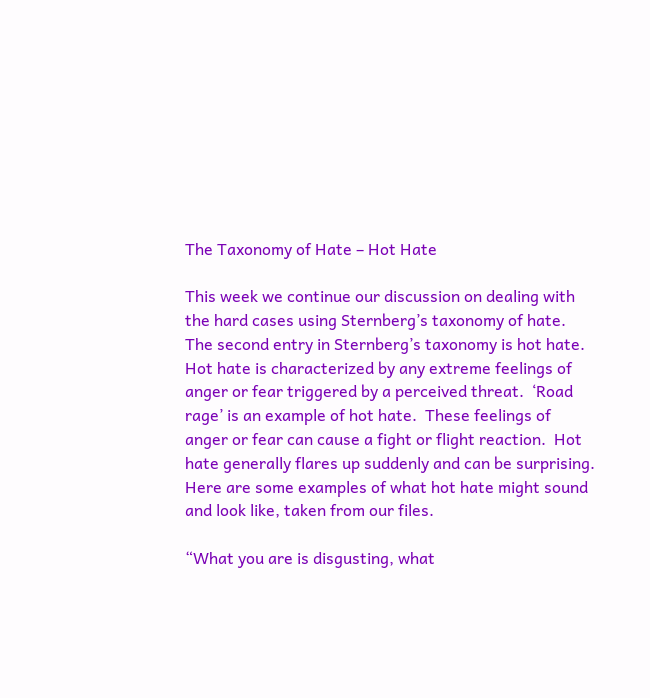The Taxonomy of Hate – Hot Hate

This week we continue our discussion on dealing with the hard cases using Sternberg’s taxonomy of hate.  The second entry in Sternberg’s taxonomy is hot hate.  Hot hate is characterized by any extreme feelings of anger or fear triggered by a perceived threat.  ‘Road rage’ is an example of hot hate.  These feelings of anger or fear can cause a fight or flight reaction.  Hot hate generally flares up suddenly and can be surprising.    Here are some examples of what hot hate might sound and look like, taken from our files.

“What you are is disgusting, what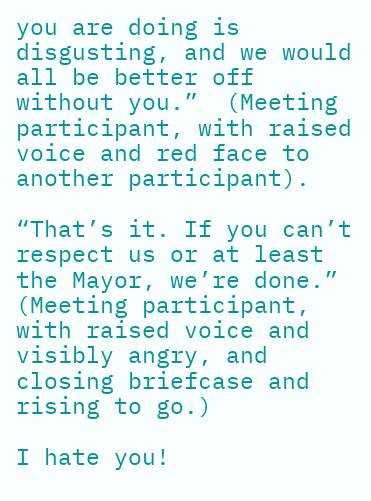you are doing is disgusting, and we would all be better off without you.”  (Meeting participant, with raised voice and red face to another participant).

“That’s it. If you can’t respect us or at least the Mayor, we’re done.”  (Meeting participant, with raised voice and visibly angry, and closing briefcase and rising to go.)

I hate you!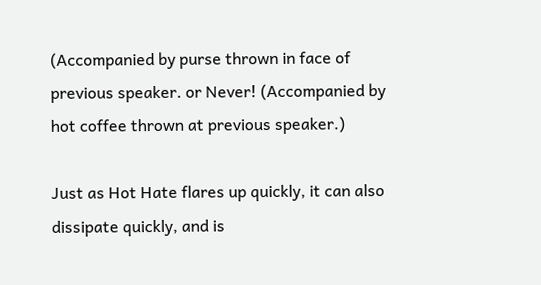(Accompanied by purse thrown in face of previous speaker. or Never! (Accompanied by hot coffee thrown at previous speaker.)

Just as Hot Hate flares up quickly, it can also dissipate quickly, and is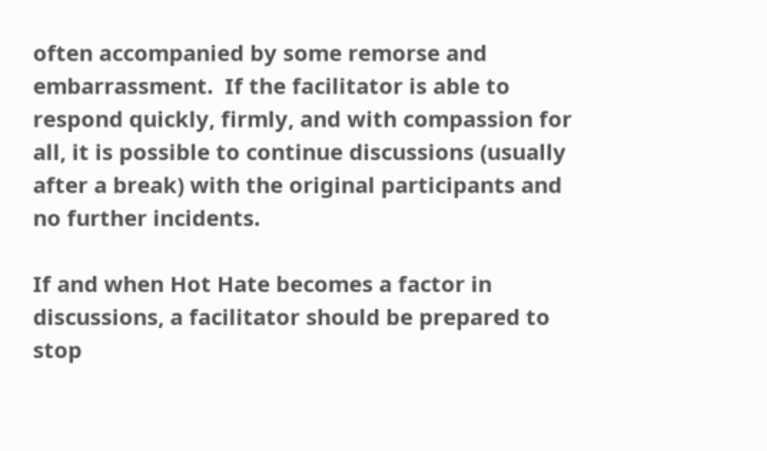often accompanied by some remorse and embarrassment.  If the facilitator is able to respond quickly, firmly, and with compassion for all, it is possible to continue discussions (usually after a break) with the original participants and no further incidents.

If and when Hot Hate becomes a factor in discussions, a facilitator should be prepared to stop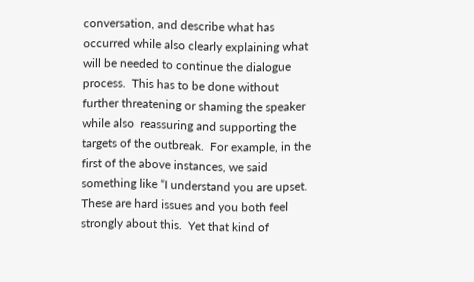conversation, and describe what has occurred while also clearly explaining what will be needed to continue the dialogue process.  This has to be done without further threatening or shaming the speaker while also  reassuring and supporting the targets of the outbreak.  For example, in the first of the above instances, we said something like “I understand you are upset.  These are hard issues and you both feel strongly about this.  Yet that kind of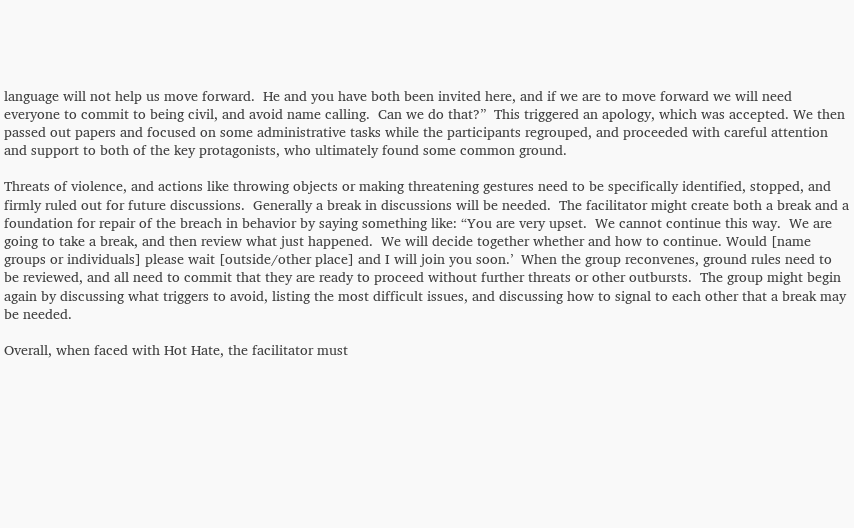language will not help us move forward.  He and you have both been invited here, and if we are to move forward we will need everyone to commit to being civil, and avoid name calling.  Can we do that?”  This triggered an apology, which was accepted. We then passed out papers and focused on some administrative tasks while the participants regrouped, and proceeded with careful attention and support to both of the key protagonists, who ultimately found some common ground.

Threats of violence, and actions like throwing objects or making threatening gestures need to be specifically identified, stopped, and firmly ruled out for future discussions.  Generally a break in discussions will be needed.  The facilitator might create both a break and a foundation for repair of the breach in behavior by saying something like: “You are very upset.  We cannot continue this way.  We are going to take a break, and then review what just happened.  We will decide together whether and how to continue. Would [name groups or individuals] please wait [outside/other place] and I will join you soon.’  When the group reconvenes, ground rules need to be reviewed, and all need to commit that they are ready to proceed without further threats or other outbursts.  The group might begin again by discussing what triggers to avoid, listing the most difficult issues, and discussing how to signal to each other that a break may be needed.

Overall, when faced with Hot Hate, the facilitator must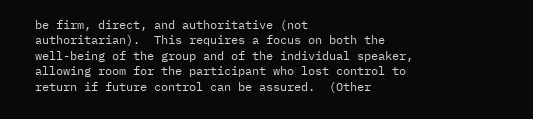be firm, direct, and authoritative (not authoritarian).  This requires a focus on both the well-being of the group and of the individual speaker, allowing room for the participant who lost control to return if future control can be assured.  (Other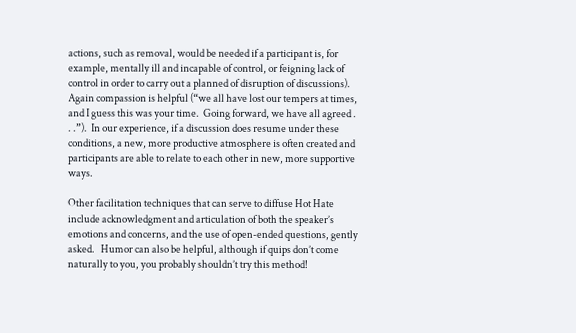actions, such as removal, would be needed if a participant is, for example, mentally ill and incapable of control, or feigning lack of control in order to carry out a planned of disruption of discussions).  Again compassion is helpful (“we all have lost our tempers at times, and I guess this was your time.  Going forward, we have all agreed . . .”).  In our experience, if a discussion does resume under these conditions, a new, more productive atmosphere is often created and participants are able to relate to each other in new, more supportive ways.

Other facilitation techniques that can serve to diffuse Hot Hate include acknowledgment and articulation of both the speaker’s emotions and concerns, and the use of open-ended questions, gently asked.   Humor can also be helpful, although if quips don’t come naturally to you, you probably shouldn’t try this method!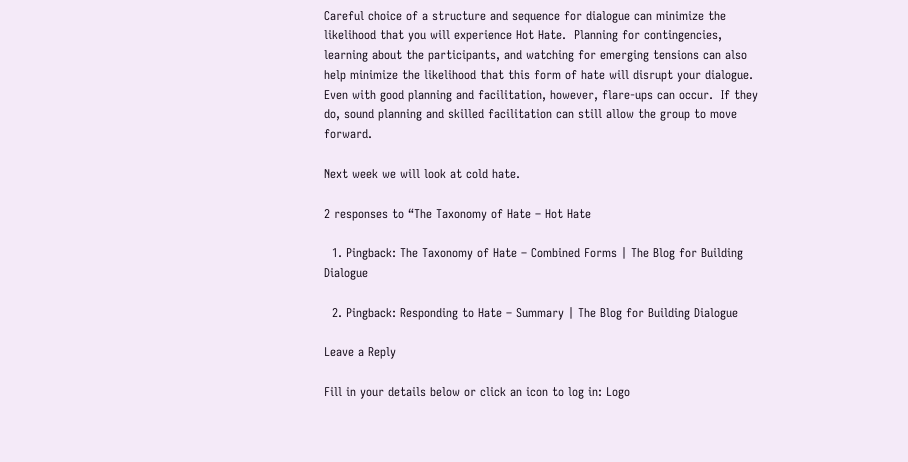Careful choice of a structure and sequence for dialogue can minimize the likelihood that you will experience Hot Hate.  Planning for contingencies, learning about the participants, and watching for emerging tensions can also help minimize the likelihood that this form of hate will disrupt your dialogue.  Even with good planning and facilitation, however, flare-ups can occur.  If they do, sound planning and skilled facilitation can still allow the group to move forward.

Next week we will look at cold hate.

2 responses to “The Taxonomy of Hate – Hot Hate

  1. Pingback: The Taxonomy of Hate – Combined Forms | The Blog for Building Dialogue

  2. Pingback: Responding to Hate – Summary | The Blog for Building Dialogue

Leave a Reply

Fill in your details below or click an icon to log in: Logo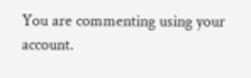You are commenting using your account.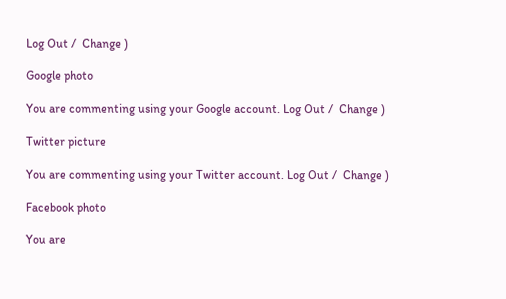Log Out /  Change )

Google photo

You are commenting using your Google account. Log Out /  Change )

Twitter picture

You are commenting using your Twitter account. Log Out /  Change )

Facebook photo

You are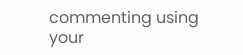commenting using your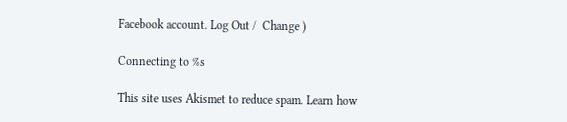Facebook account. Log Out /  Change )

Connecting to %s

This site uses Akismet to reduce spam. Learn how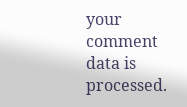your comment data is processed.